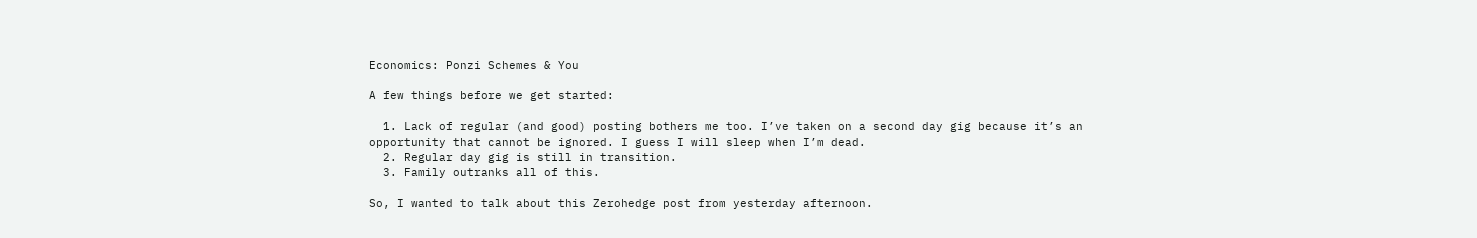Economics: Ponzi Schemes & You

A few things before we get started:

  1. Lack of regular (and good) posting bothers me too. I’ve taken on a second day gig because it’s an opportunity that cannot be ignored. I guess I will sleep when I’m dead.
  2. Regular day gig is still in transition.
  3. Family outranks all of this.

So, I wanted to talk about this Zerohedge post from yesterday afternoon.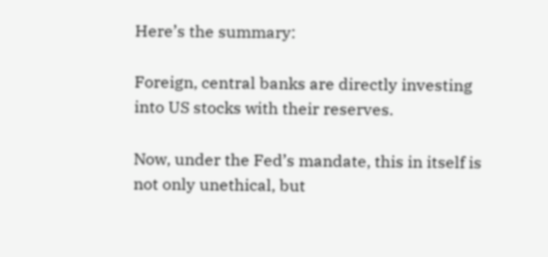Here’s the summary:

Foreign, central banks are directly investing into US stocks with their reserves.

Now, under the Fed’s mandate, this in itself is not only unethical, but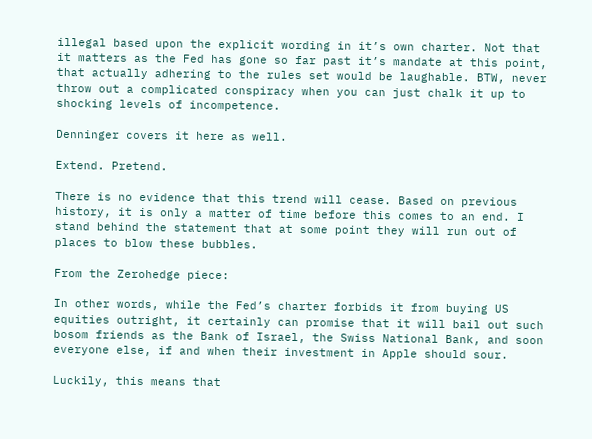illegal based upon the explicit wording in it’s own charter. Not that it matters as the Fed has gone so far past it’s mandate at this point, that actually adhering to the rules set would be laughable. BTW, never throw out a complicated conspiracy when you can just chalk it up to shocking levels of incompetence.

Denninger covers it here as well.

Extend. Pretend.

There is no evidence that this trend will cease. Based on previous history, it is only a matter of time before this comes to an end. I stand behind the statement that at some point they will run out of places to blow these bubbles.

From the Zerohedge piece:

In other words, while the Fed’s charter forbids it from buying US equities outright, it certainly can promise that it will bail out such bosom friends as the Bank of Israel, the Swiss National Bank, and soon everyone else, if and when their investment in Apple should sour.

Luckily, this means that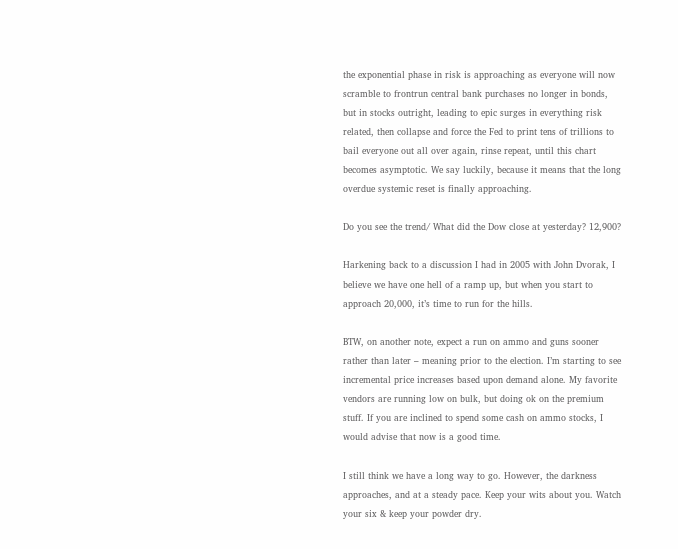the exponential phase in risk is approaching as everyone will now scramble to frontrun central bank purchases no longer in bonds, but in stocks outright, leading to epic surges in everything risk related, then collapse and force the Fed to print tens of trillions to bail everyone out all over again, rinse repeat, until this chart becomes asymptotic. We say luckily, because it means that the long overdue systemic reset is finally approaching.

Do you see the trend/ What did the Dow close at yesterday? 12,900?

Harkening back to a discussion I had in 2005 with John Dvorak, I believe we have one hell of a ramp up, but when you start to approach 20,000, it’s time to run for the hills.

BTW, on another note, expect a run on ammo and guns sooner rather than later – meaning prior to the election. I’m starting to see incremental price increases based upon demand alone. My favorite vendors are running low on bulk, but doing ok on the premium stuff. If you are inclined to spend some cash on ammo stocks, I would advise that now is a good time.

I still think we have a long way to go. However, the darkness approaches, and at a steady pace. Keep your wits about you. Watch your six & keep your powder dry.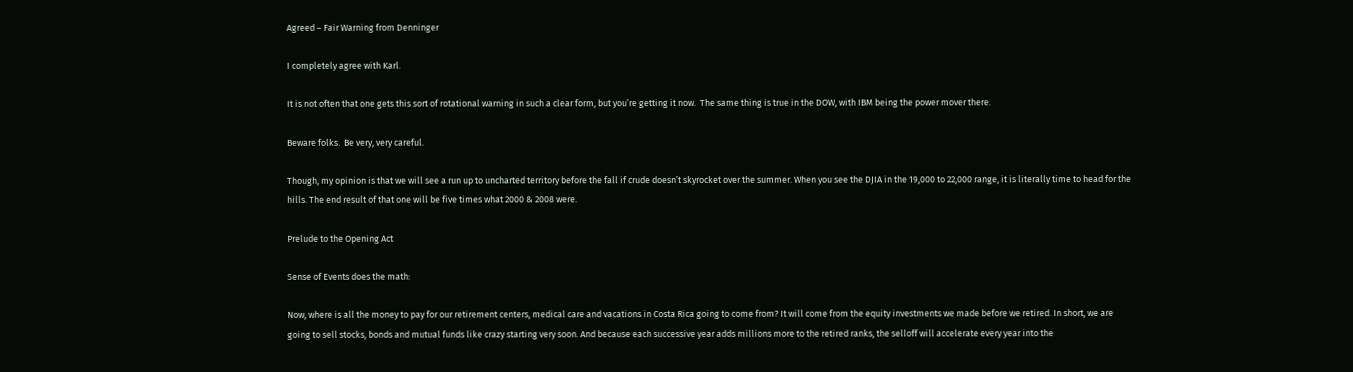Agreed – Fair Warning from Denninger

I completely agree with Karl.

It is not often that one gets this sort of rotational warning in such a clear form, but you’re getting it now.  The same thing is true in the DOW, with IBM being the power mover there.

Beware folks.  Be very, very careful.

Though, my opinion is that we will see a run up to uncharted territory before the fall if crude doesn’t skyrocket over the summer. When you see the DJIA in the 19,000 to 22,000 range, it is literally time to head for the hills. The end result of that one will be five times what 2000 & 2008 were.

Prelude to the Opening Act

Sense of Events does the math:

Now, where is all the money to pay for our retirement centers, medical care and vacations in Costa Rica going to come from? It will come from the equity investments we made before we retired. In short, we are going to sell stocks, bonds and mutual funds like crazy starting very soon. And because each successive year adds millions more to the retired ranks, the selloff will accelerate every year into the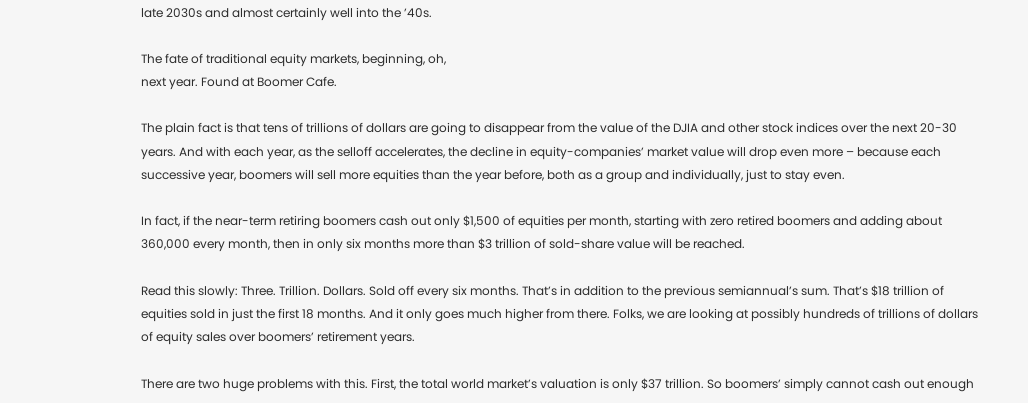late 2030s and almost certainly well into the ’40s.

The fate of traditional equity markets, beginning, oh,
next year. Found at Boomer Cafe.

The plain fact is that tens of trillions of dollars are going to disappear from the value of the DJIA and other stock indices over the next 20-30 years. And with each year, as the selloff accelerates, the decline in equity-companies’ market value will drop even more – because each successive year, boomers will sell more equities than the year before, both as a group and individually, just to stay even.

In fact, if the near-term retiring boomers cash out only $1,500 of equities per month, starting with zero retired boomers and adding about 360,000 every month, then in only six months more than $3 trillion of sold-share value will be reached.

Read this slowly: Three. Trillion. Dollars. Sold off every six months. That’s in addition to the previous semiannual’s sum. That’s $18 trillion of equities sold in just the first 18 months. And it only goes much higher from there. Folks, we are looking at possibly hundreds of trillions of dollars of equity sales over boomers’ retirement years.

There are two huge problems with this. First, the total world market’s valuation is only $37 trillion. So boomers’ simply cannot cash out enough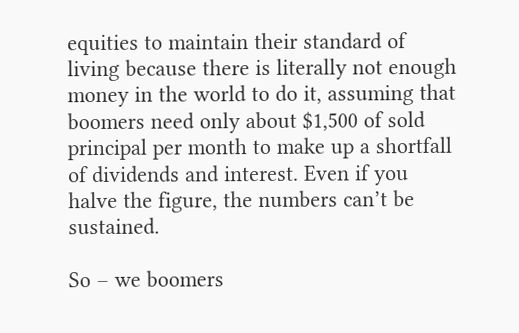equities to maintain their standard of living because there is literally not enough money in the world to do it, assuming that boomers need only about $1,500 of sold principal per month to make up a shortfall of dividends and interest. Even if you halve the figure, the numbers can’t be sustained.

So – we boomers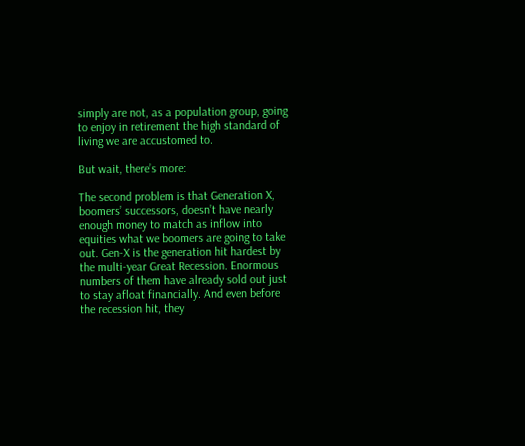simply are not, as a population group, going to enjoy in retirement the high standard of living we are accustomed to.

But wait, there’s more:

The second problem is that Generation X, boomers’ successors, doesn’t have nearly enough money to match as inflow into equities what we boomers are going to take out. Gen-X is the generation hit hardest by the multi-year Great Recession. Enormous numbers of them have already sold out just to stay afloat financially. And even before the recession hit, they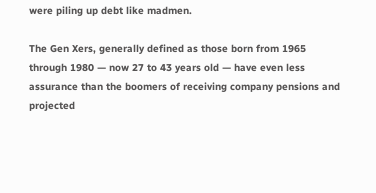were piling up debt like madmen.

The Gen Xers, generally defined as those born from 1965 through 1980 — now 27 to 43 years old — have even less assurance than the boomers of receiving company pensions and projected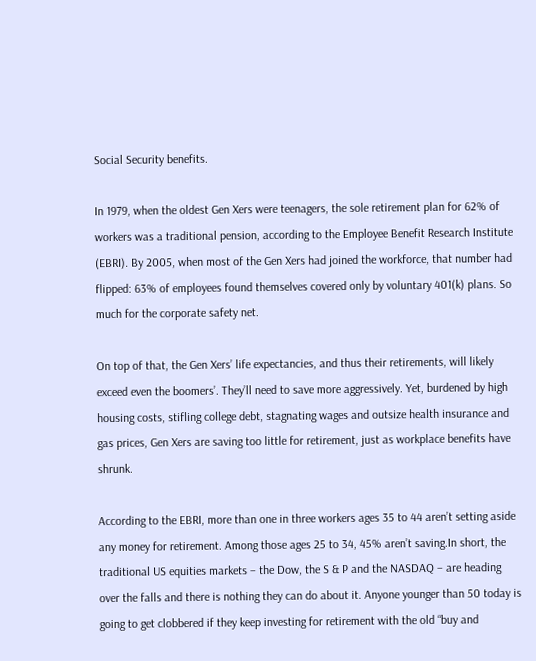Social Security benefits.

In 1979, when the oldest Gen Xers were teenagers, the sole retirement plan for 62% of workers was a traditional pension, according to the Employee Benefit Research Institute (EBRI). By 2005, when most of the Gen Xers had joined the workforce, that number had flipped: 63% of employees found themselves covered only by voluntary 401(k) plans. So much for the corporate safety net.

On top of that, the Gen Xers’ life expectancies, and thus their retirements, will likely exceed even the boomers’. They’ll need to save more aggressively. Yet, burdened by high housing costs, stifling college debt, stagnating wages and outsize health insurance and gas prices, Gen Xers are saving too little for retirement, just as workplace benefits have shrunk.

According to the EBRI, more than one in three workers ages 35 to 44 aren’t setting aside any money for retirement. Among those ages 25 to 34, 45% aren’t saving.In short, the traditional US equities markets – the Dow, the S & P and the NASDAQ – are heading over the falls and there is nothing they can do about it. Anyone younger than 50 today is going to get clobbered if they keep investing for retirement with the old “buy and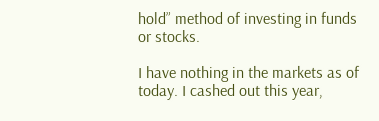hold” method of investing in funds or stocks.

I have nothing in the markets as of today. I cashed out this year,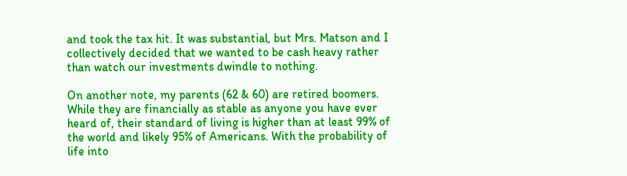and took the tax hit. It was substantial, but Mrs. Matson and I collectively decided that we wanted to be cash heavy rather than watch our investments dwindle to nothing.

On another note, my parents (62 & 60) are retired boomers. While they are financially as stable as anyone you have ever heard of, their standard of living is higher than at least 99% of the world and likely 95% of Americans. With the probability of life into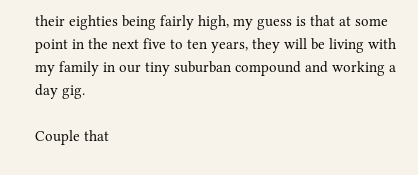their eighties being fairly high, my guess is that at some point in the next five to ten years, they will be living with my family in our tiny suburban compound and working a day gig.

Couple that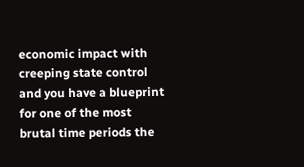economic impact with creeping state control and you have a blueprint for one of the most brutal time periods the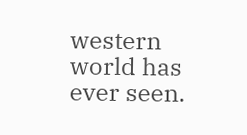western world has ever seen.